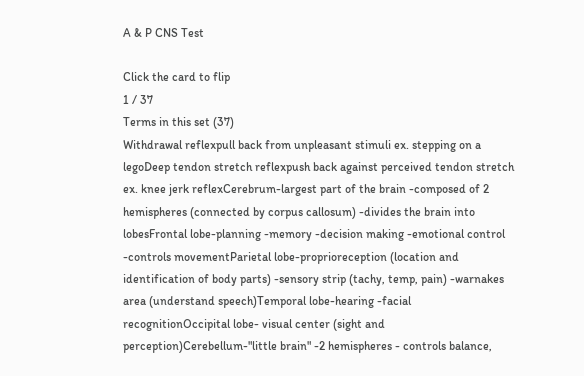A & P CNS Test

Click the card to flip
1 / 37
Terms in this set (37)
Withdrawal reflexpull back from unpleasant stimuli ex. stepping on a legoDeep tendon stretch reflexpush back against perceived tendon stretch ex. knee jerk reflexCerebrum-largest part of the brain -composed of 2 hemispheres (connected by corpus callosum) -divides the brain into lobesFrontal lobe-planning -memory -decision making -emotional control -controls movementParietal lobe-proprioreception (location and identification of body parts) -sensory strip (tachy, temp, pain) -warnakes area (understand speech)Temporal lobe-hearing -facial recognitionOccipital lobe- visual center (sight and perception)Cerebellum-"little brain" -2 hemispheres - controls balance,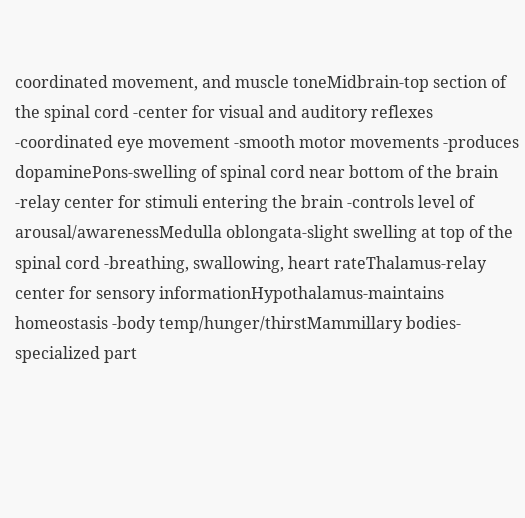coordinated movement, and muscle toneMidbrain-top section of the spinal cord -center for visual and auditory reflexes -coordinated eye movement -smooth motor movements -produces dopaminePons-swelling of spinal cord near bottom of the brain -relay center for stimuli entering the brain -controls level of arousal/awarenessMedulla oblongata-slight swelling at top of the spinal cord -breathing, swallowing, heart rateThalamus-relay center for sensory informationHypothalamus-maintains homeostasis -body temp/hunger/thirstMammillary bodies-specialized part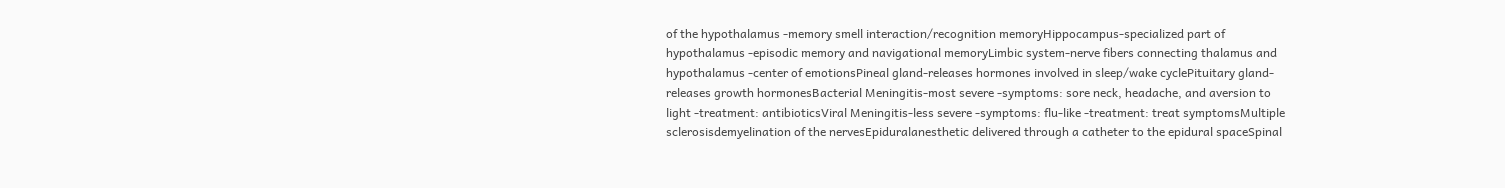of the hypothalamus -memory smell interaction/recognition memoryHippocampus-specialized part of hypothalamus -episodic memory and navigational memoryLimbic system-nerve fibers connecting thalamus and hypothalamus -center of emotionsPineal gland-releases hormones involved in sleep/wake cyclePituitary gland-releases growth hormonesBacterial Meningitis-most severe -symptoms: sore neck, headache, and aversion to light -treatment: antibioticsViral Meningitis-less severe -symptoms: flu-like -treatment: treat symptomsMultiple sclerosisdemyelination of the nervesEpiduralanesthetic delivered through a catheter to the epidural spaceSpinal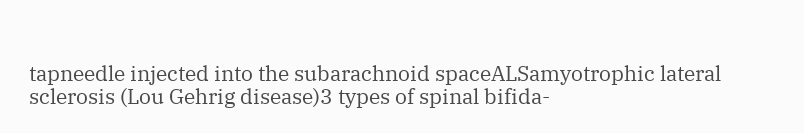tapneedle injected into the subarachnoid spaceALSamyotrophic lateral sclerosis (Lou Gehrig disease)3 types of spinal bifida-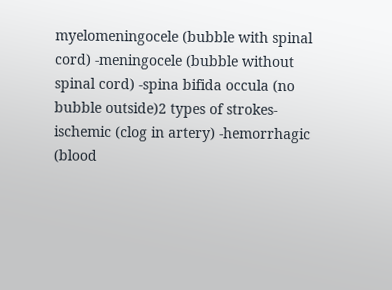myelomeningocele (bubble with spinal cord) -meningocele (bubble without spinal cord) -spina bifida occula (no bubble outside)2 types of strokes-ischemic (clog in artery) -hemorrhagic (blood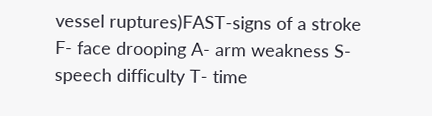vessel ruptures)FAST-signs of a stroke F- face drooping A- arm weakness S- speech difficulty T- time